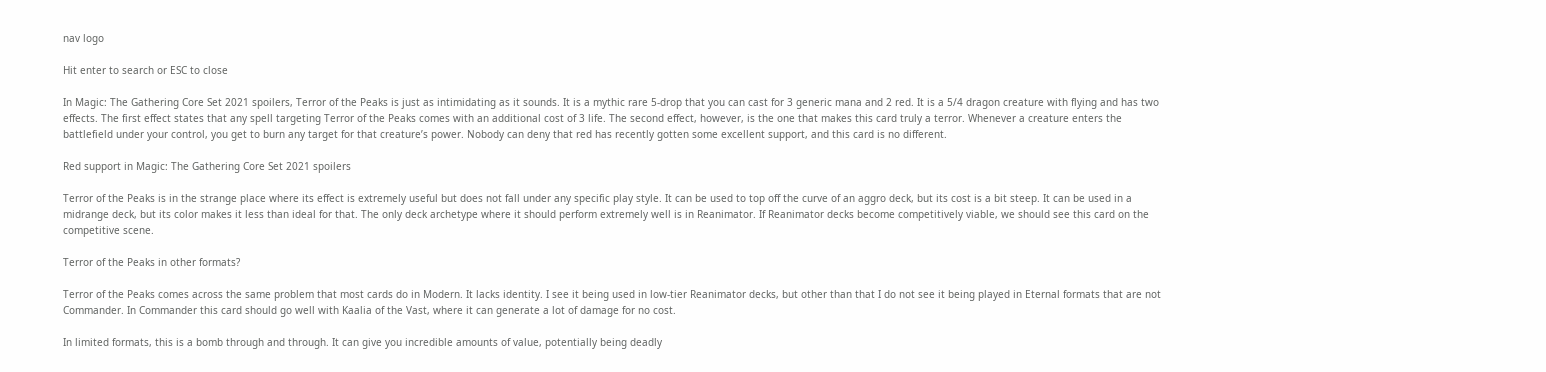nav logo

Hit enter to search or ESC to close

In Magic: The Gathering Core Set 2021 spoilers, Terror of the Peaks is just as intimidating as it sounds. It is a mythic rare 5-drop that you can cast for 3 generic mana and 2 red. It is a 5/4 dragon creature with flying and has two effects. The first effect states that any spell targeting Terror of the Peaks comes with an additional cost of 3 life. The second effect, however, is the one that makes this card truly a terror. Whenever a creature enters the battlefield under your control, you get to burn any target for that creature’s power. Nobody can deny that red has recently gotten some excellent support, and this card is no different.

Red support in Magic: The Gathering Core Set 2021 spoilers

Terror of the Peaks is in the strange place where its effect is extremely useful but does not fall under any specific play style. It can be used to top off the curve of an aggro deck, but its cost is a bit steep. It can be used in a midrange deck, but its color makes it less than ideal for that. The only deck archetype where it should perform extremely well is in Reanimator. If Reanimator decks become competitively viable, we should see this card on the competitive scene.

Terror of the Peaks in other formats?

Terror of the Peaks comes across the same problem that most cards do in Modern. It lacks identity. I see it being used in low-tier Reanimator decks, but other than that I do not see it being played in Eternal formats that are not Commander. In Commander this card should go well with Kaalia of the Vast, where it can generate a lot of damage for no cost.

In limited formats, this is a bomb through and through. It can give you incredible amounts of value, potentially being deadly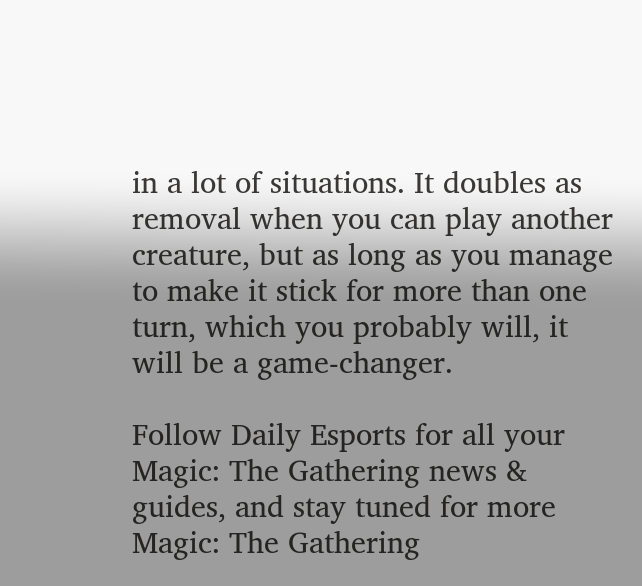in a lot of situations. It doubles as removal when you can play another creature, but as long as you manage to make it stick for more than one turn, which you probably will, it will be a game-changer.

Follow Daily Esports for all your Magic: The Gathering news & guides, and stay tuned for more Magic: The Gathering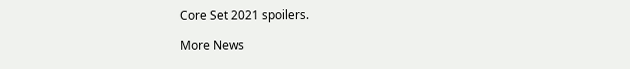Core Set 2021 spoilers.

More News